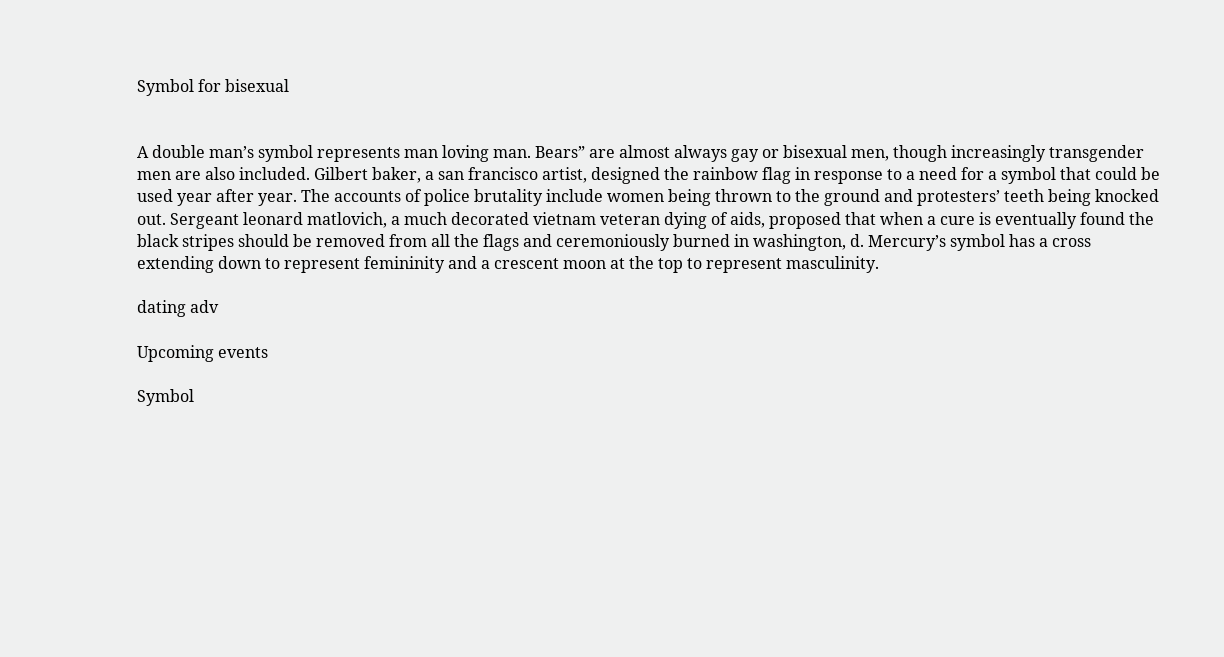Symbol for bisexual


A double man’s symbol represents man loving man. Bears” are almost always gay or bisexual men, though increasingly transgender men are also included. Gilbert baker, a san francisco artist, designed the rainbow flag in response to a need for a symbol that could be used year after year. The accounts of police brutality include women being thrown to the ground and protesters’ teeth being knocked out. Sergeant leonard matlovich, a much decorated vietnam veteran dying of aids, proposed that when a cure is eventually found the black stripes should be removed from all the flags and ceremoniously burned in washington, d. Mercury’s symbol has a cross extending down to represent femininity and a crescent moon at the top to represent masculinity.

dating adv

Upcoming events

Symbol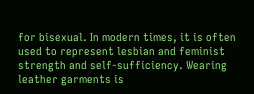for bisexual. In modern times, it is often used to represent lesbian and feminist strength and self-sufficiency. Wearing leather garments is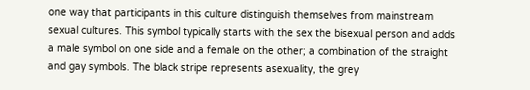one way that participants in this culture distinguish themselves from mainstream sexual cultures. This symbol typically starts with the sex the bisexual person and adds a male symbol on one side and a female on the other; a combination of the straight and gay symbols. The black stripe represents asexuality, the grey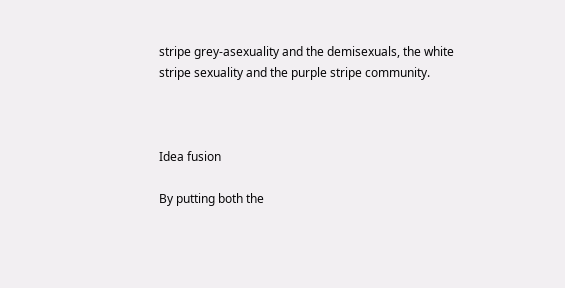stripe grey-asexuality and the demisexuals, the white stripe sexuality and the purple stripe community.



Idea fusion

By putting both the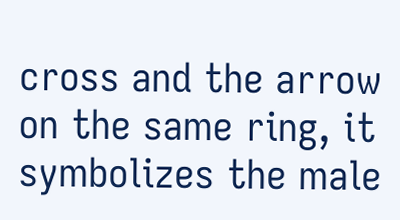cross and the arrow on the same ring, it symbolizes the male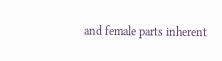and female parts inherent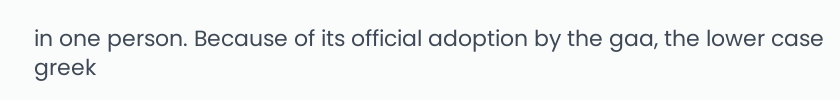in one person. Because of its official adoption by the gaa, the lower case greek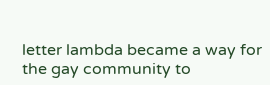letter lambda became a way for the gay community to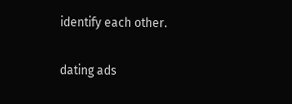identify each other.

dating ads